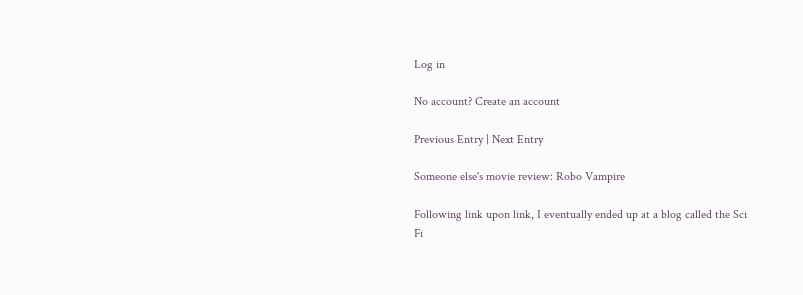Log in

No account? Create an account

Previous Entry | Next Entry

Someone else's movie review: Robo Vampire

Following link upon link, I eventually ended up at a blog called the Sci Fi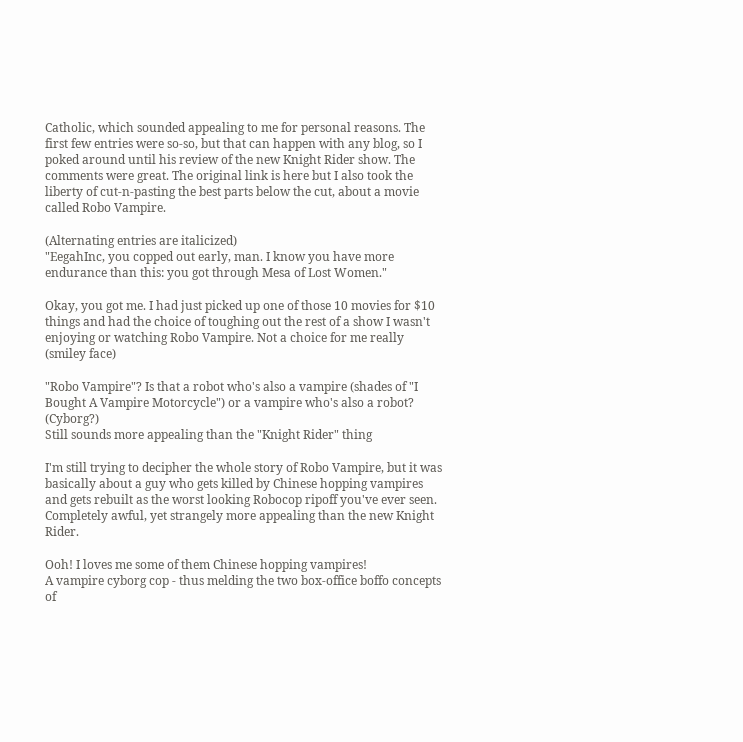Catholic, which sounded appealing to me for personal reasons. The first few entries were so-so, but that can happen with any blog, so I poked around until his review of the new Knight Rider show. The comments were great. The original link is here but I also took the liberty of cut-n-pasting the best parts below the cut, about a movie called Robo Vampire.

(Alternating entries are italicized)
"EegahInc, you copped out early, man. I know you have more endurance than this: you got through Mesa of Lost Women."

Okay, you got me. I had just picked up one of those 10 movies for $10 things and had the choice of toughing out the rest of a show I wasn't enjoying or watching Robo Vampire. Not a choice for me really (smiley face)

"Robo Vampire"? Is that a robot who's also a vampire (shades of "I Bought A Vampire Motorcycle") or a vampire who's also a robot? (Cyborg?)
Still sounds more appealing than the "Knight Rider" thing

I'm still trying to decipher the whole story of Robo Vampire, but it was basically about a guy who gets killed by Chinese hopping vampires and gets rebuilt as the worst looking Robocop ripoff you've ever seen. Completely awful, yet strangely more appealing than the new Knight Rider.

Ooh! I loves me some of them Chinese hopping vampires!
A vampire cyborg cop - thus melding the two box-office boffo concepts of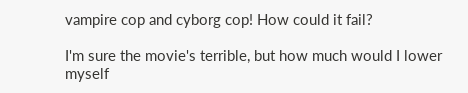vampire cop and cyborg cop! How could it fail?

I'm sure the movie's terrible, but how much would I lower myself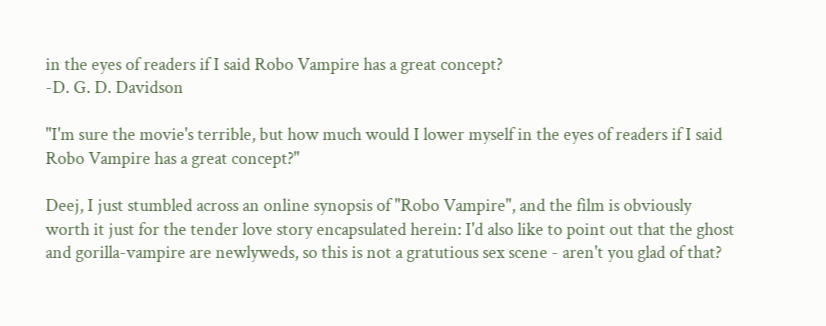in the eyes of readers if I said Robo Vampire has a great concept?
-D. G. D. Davidson

"I'm sure the movie's terrible, but how much would I lower myself in the eyes of readers if I said Robo Vampire has a great concept?"

Deej, I just stumbled across an online synopsis of "Robo Vampire", and the film is obviously worth it just for the tender love story encapsulated herein: I'd also like to point out that the ghost and gorilla-vampire are newlyweds, so this is not a gratutious sex scene - aren't you glad of that?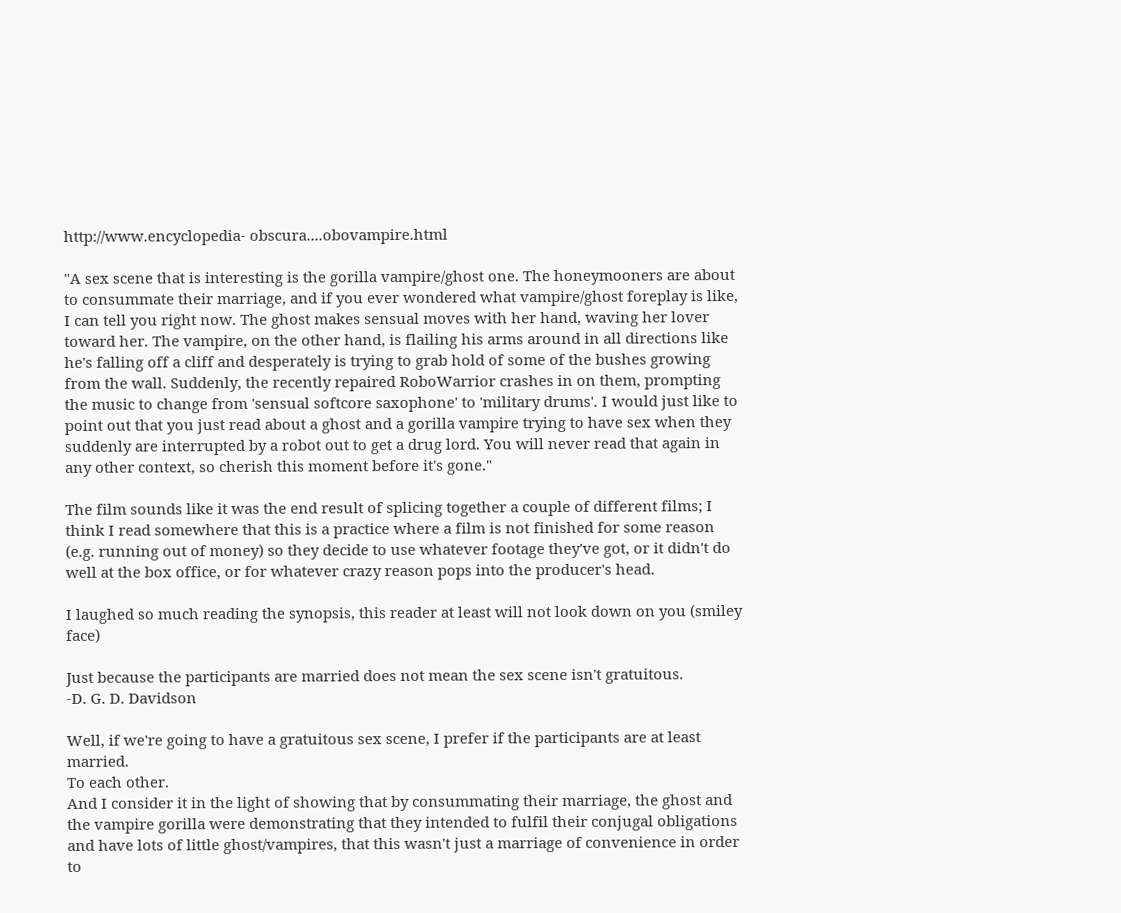http://www.encyclopedia- obscura....obovampire.html

"A sex scene that is interesting is the gorilla vampire/ghost one. The honeymooners are about to consummate their marriage, and if you ever wondered what vampire/ghost foreplay is like, I can tell you right now. The ghost makes sensual moves with her hand, waving her lover toward her. The vampire, on the other hand, is flailing his arms around in all directions like he's falling off a cliff and desperately is trying to grab hold of some of the bushes growing from the wall. Suddenly, the recently repaired RoboWarrior crashes in on them, prompting the music to change from 'sensual softcore saxophone' to 'military drums'. I would just like to point out that you just read about a ghost and a gorilla vampire trying to have sex when they suddenly are interrupted by a robot out to get a drug lord. You will never read that again in any other context, so cherish this moment before it's gone."

The film sounds like it was the end result of splicing together a couple of different films; I think I read somewhere that this is a practice where a film is not finished for some reason (e.g. running out of money) so they decide to use whatever footage they've got, or it didn't do well at the box office, or for whatever crazy reason pops into the producer's head.

I laughed so much reading the synopsis, this reader at least will not look down on you (smiley face)

Just because the participants are married does not mean the sex scene isn't gratuitous.
-D. G. D. Davidson

Well, if we're going to have a gratuitous sex scene, I prefer if the participants are at least married.
To each other.
And I consider it in the light of showing that by consummating their marriage, the ghost and the vampire gorilla were demonstrating that they intended to fulfil their conjugal obligations and have lots of little ghost/vampires, that this wasn't just a marriage of convenience in order to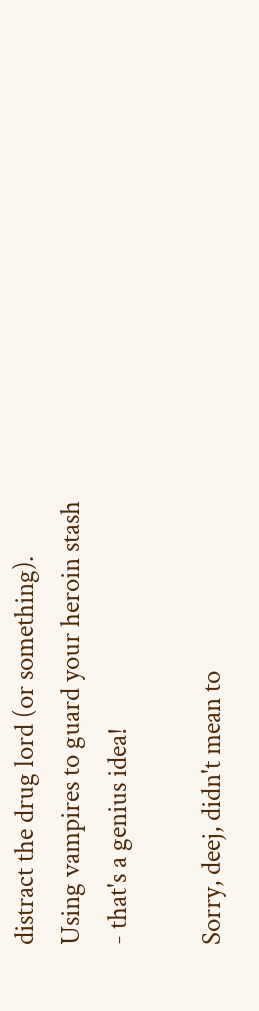distract the drug lord (or something).
Using vampires to guard your heroin stash - that's a genius idea!

Sorry, deej, didn't mean to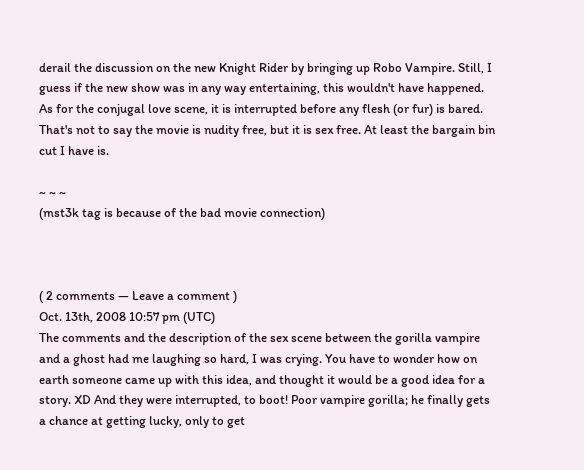derail the discussion on the new Knight Rider by bringing up Robo Vampire. Still, I guess if the new show was in any way entertaining, this wouldn't have happened.
As for the conjugal love scene, it is interrupted before any flesh (or fur) is bared. That's not to say the movie is nudity free, but it is sex free. At least the bargain bin cut I have is.

~ ~ ~
(mst3k tag is because of the bad movie connection)



( 2 comments — Leave a comment )
Oct. 13th, 2008 10:57 pm (UTC)
The comments and the description of the sex scene between the gorilla vampire and a ghost had me laughing so hard, I was crying. You have to wonder how on earth someone came up with this idea, and thought it would be a good idea for a story. XD And they were interrupted, to boot! Poor vampire gorilla; he finally gets a chance at getting lucky, only to get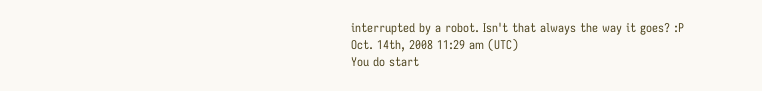interrupted by a robot. Isn't that always the way it goes? :P
Oct. 14th, 2008 11:29 am (UTC)
You do start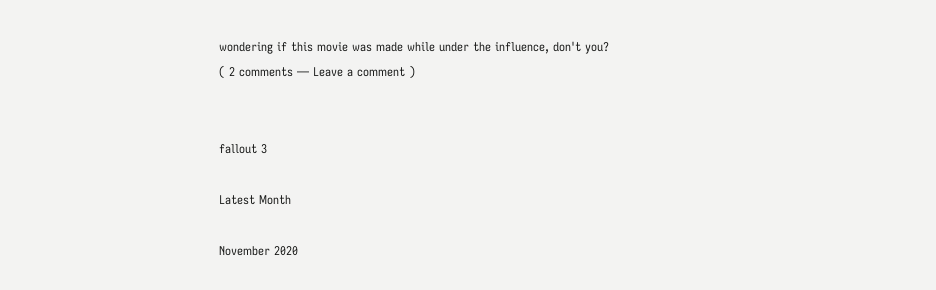wondering if this movie was made while under the influence, don't you?
( 2 comments — Leave a comment )


fallout 3

Latest Month

November 2020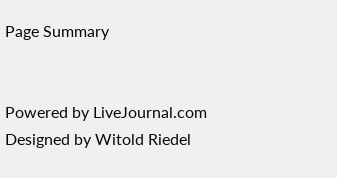Page Summary


Powered by LiveJournal.com
Designed by Witold Riedel